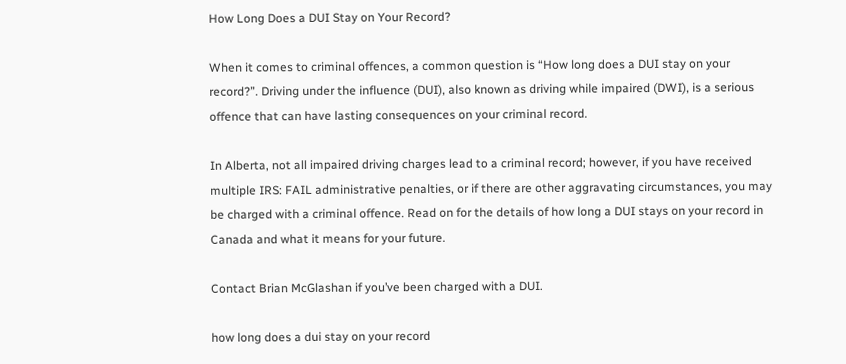How Long Does a DUI Stay on Your Record?

When it comes to criminal offences, a common question is “How long does a DUI stay on your record?”. Driving under the influence (DUI), also known as driving while impaired (DWI), is a serious offence that can have lasting consequences on your criminal record.

In Alberta, not all impaired driving charges lead to a criminal record; however, if you have received multiple IRS: FAIL administrative penalties, or if there are other aggravating circumstances, you may be charged with a criminal offence. Read on for the details of how long a DUI stays on your record in Canada and what it means for your future.

Contact Brian McGlashan if you’ve been charged with a DUI.

how long does a dui stay on your record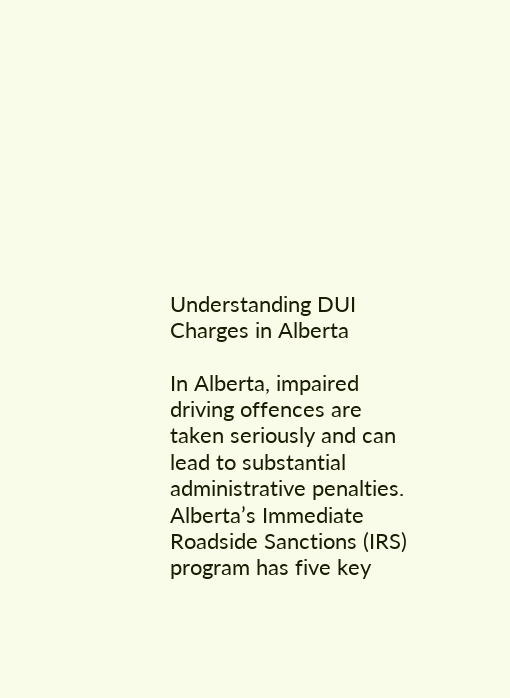Understanding DUI Charges in Alberta

In Alberta, impaired driving offences are taken seriously and can lead to substantial administrative penalties. Alberta’s Immediate Roadside Sanctions (IRS) program has five key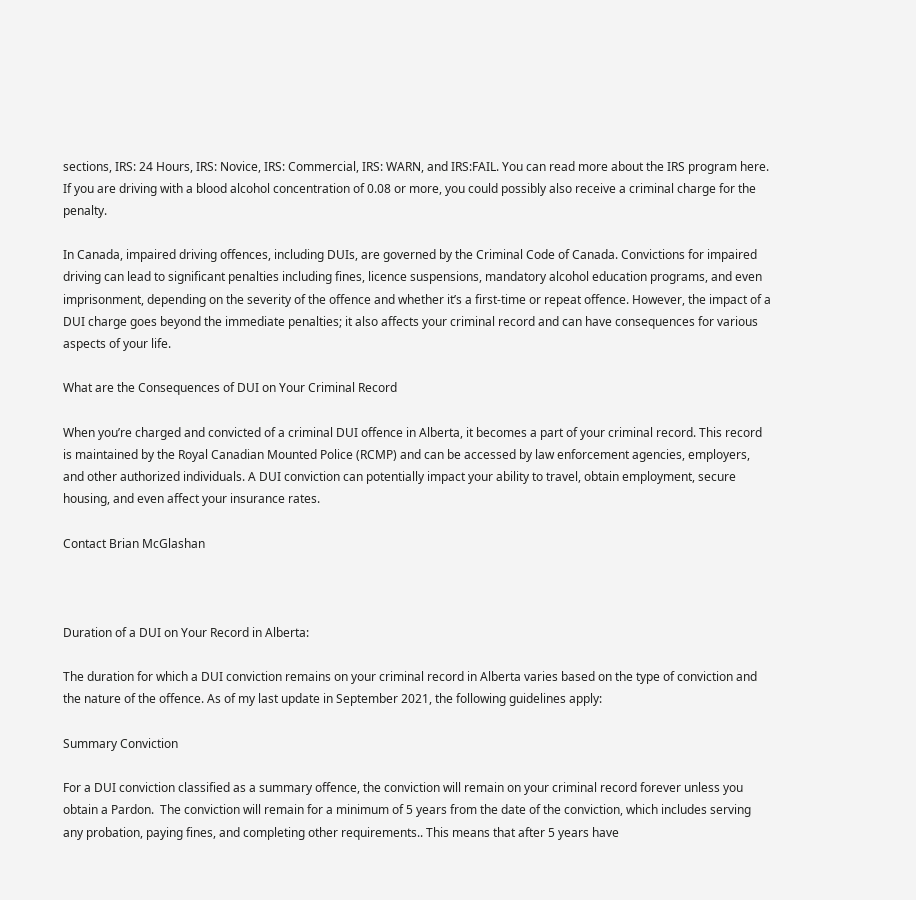sections, IRS: 24 Hours, IRS: Novice, IRS: Commercial, IRS: WARN, and IRS:FAIL. You can read more about the IRS program here. If you are driving with a blood alcohol concentration of 0.08 or more, you could possibly also receive a criminal charge for the penalty.

In Canada, impaired driving offences, including DUIs, are governed by the Criminal Code of Canada. Convictions for impaired driving can lead to significant penalties including fines, licence suspensions, mandatory alcohol education programs, and even imprisonment, depending on the severity of the offence and whether it’s a first-time or repeat offence. However, the impact of a DUI charge goes beyond the immediate penalties; it also affects your criminal record and can have consequences for various aspects of your life.

What are the Consequences of DUI on Your Criminal Record

When you’re charged and convicted of a criminal DUI offence in Alberta, it becomes a part of your criminal record. This record is maintained by the Royal Canadian Mounted Police (RCMP) and can be accessed by law enforcement agencies, employers, and other authorized individuals. A DUI conviction can potentially impact your ability to travel, obtain employment, secure housing, and even affect your insurance rates.

Contact Brian McGlashan



Duration of a DUI on Your Record in Alberta:

The duration for which a DUI conviction remains on your criminal record in Alberta varies based on the type of conviction and the nature of the offence. As of my last update in September 2021, the following guidelines apply:

Summary Conviction

For a DUI conviction classified as a summary offence, the conviction will remain on your criminal record forever unless you obtain a Pardon.  The conviction will remain for a minimum of 5 years from the date of the conviction, which includes serving any probation, paying fines, and completing other requirements.. This means that after 5 years have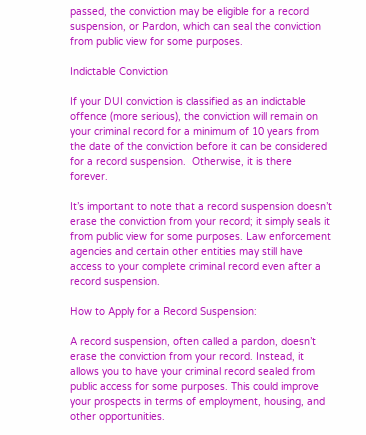passed, the conviction may be eligible for a record suspension, or Pardon, which can seal the conviction from public view for some purposes.

Indictable Conviction

If your DUI conviction is classified as an indictable offence (more serious), the conviction will remain on your criminal record for a minimum of 10 years from the date of the conviction before it can be considered for a record suspension.  Otherwise, it is there forever.

It’s important to note that a record suspension doesn’t erase the conviction from your record; it simply seals it from public view for some purposes. Law enforcement agencies and certain other entities may still have access to your complete criminal record even after a record suspension.

How to Apply for a Record Suspension:

A record suspension, often called a pardon, doesn’t erase the conviction from your record. Instead, it allows you to have your criminal record sealed from public access for some purposes. This could improve your prospects in terms of employment, housing, and other opportunities.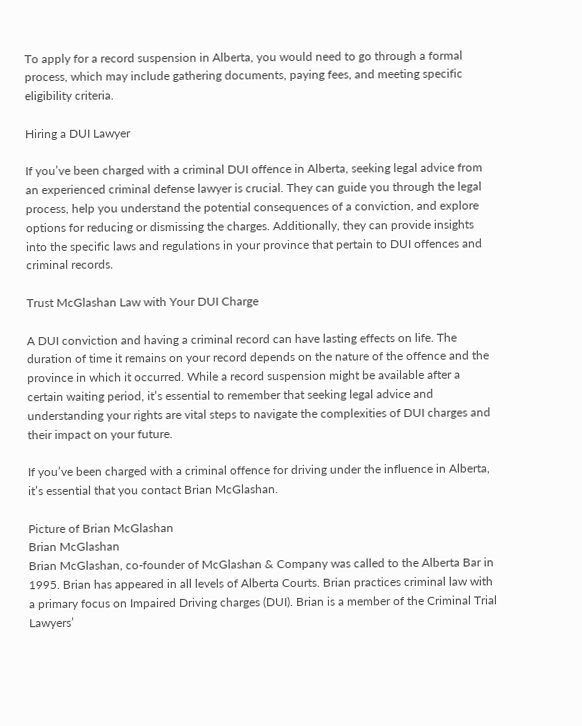To apply for a record suspension in Alberta, you would need to go through a formal process, which may include gathering documents, paying fees, and meeting specific eligibility criteria.

Hiring a DUI Lawyer

If you’ve been charged with a criminal DUI offence in Alberta, seeking legal advice from an experienced criminal defense lawyer is crucial. They can guide you through the legal process, help you understand the potential consequences of a conviction, and explore options for reducing or dismissing the charges. Additionally, they can provide insights into the specific laws and regulations in your province that pertain to DUI offences and criminal records.

Trust McGlashan Law with Your DUI Charge

A DUI conviction and having a criminal record can have lasting effects on life. The duration of time it remains on your record depends on the nature of the offence and the province in which it occurred. While a record suspension might be available after a certain waiting period, it’s essential to remember that seeking legal advice and understanding your rights are vital steps to navigate the complexities of DUI charges and their impact on your future.

If you’ve been charged with a criminal offence for driving under the influence in Alberta, it’s essential that you contact Brian McGlashan.

Picture of Brian McGlashan
Brian McGlashan
Brian McGlashan, co-founder of McGlashan & Company was called to the Alberta Bar in 1995. Brian has appeared in all levels of Alberta Courts. Brian practices criminal law with a primary focus on Impaired Driving charges (DUI). Brian is a member of the Criminal Trial Lawyers’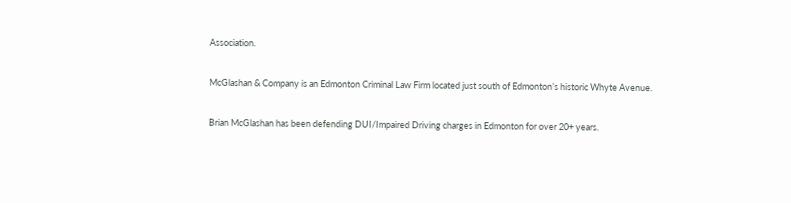Association.

McGlashan & Company is an Edmonton Criminal Law Firm located just south of Edmonton’s historic Whyte Avenue.

Brian McGlashan has been defending DUI/Impaired Driving charges in Edmonton for over 20+ years.